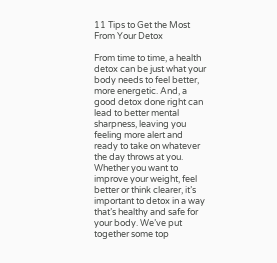11 Tips to Get the Most From Your Detox

From time to time, a health detox can be just what your body needs to feel better, more energetic. And, a good detox done right can lead to better mental sharpness, leaving you feeling more alert and ready to take on whatever the day throws at you. Whether you want to improve your weight, feel better or think clearer, it’s important to detox in a way that’s healthy and safe for your body. We’ve put together some top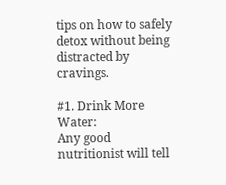tips on how to safely detox without being distracted by cravings.

#1. Drink More Water:
Any good nutritionist will tell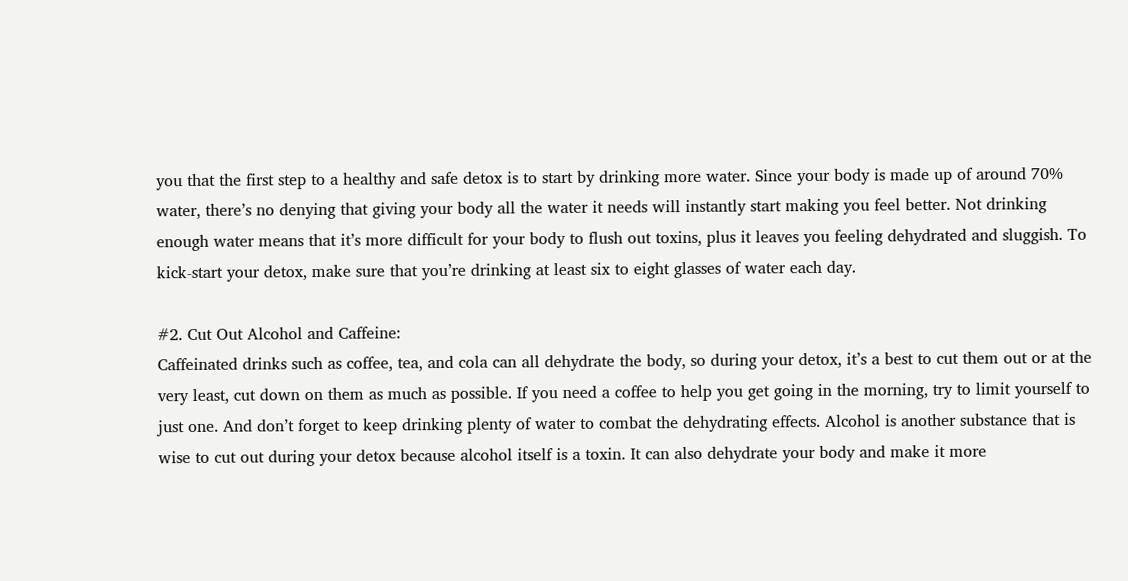you that the first step to a healthy and safe detox is to start by drinking more water. Since your body is made up of around 70% water, there’s no denying that giving your body all the water it needs will instantly start making you feel better. Not drinking enough water means that it’s more difficult for your body to flush out toxins, plus it leaves you feeling dehydrated and sluggish. To kick-start your detox, make sure that you’re drinking at least six to eight glasses of water each day.

#2. Cut Out Alcohol and Caffeine:
Caffeinated drinks such as coffee, tea, and cola can all dehydrate the body, so during your detox, it’s a best to cut them out or at the very least, cut down on them as much as possible. If you need a coffee to help you get going in the morning, try to limit yourself to just one. And don’t forget to keep drinking plenty of water to combat the dehydrating effects. Alcohol is another substance that is wise to cut out during your detox because alcohol itself is a toxin. It can also dehydrate your body and make it more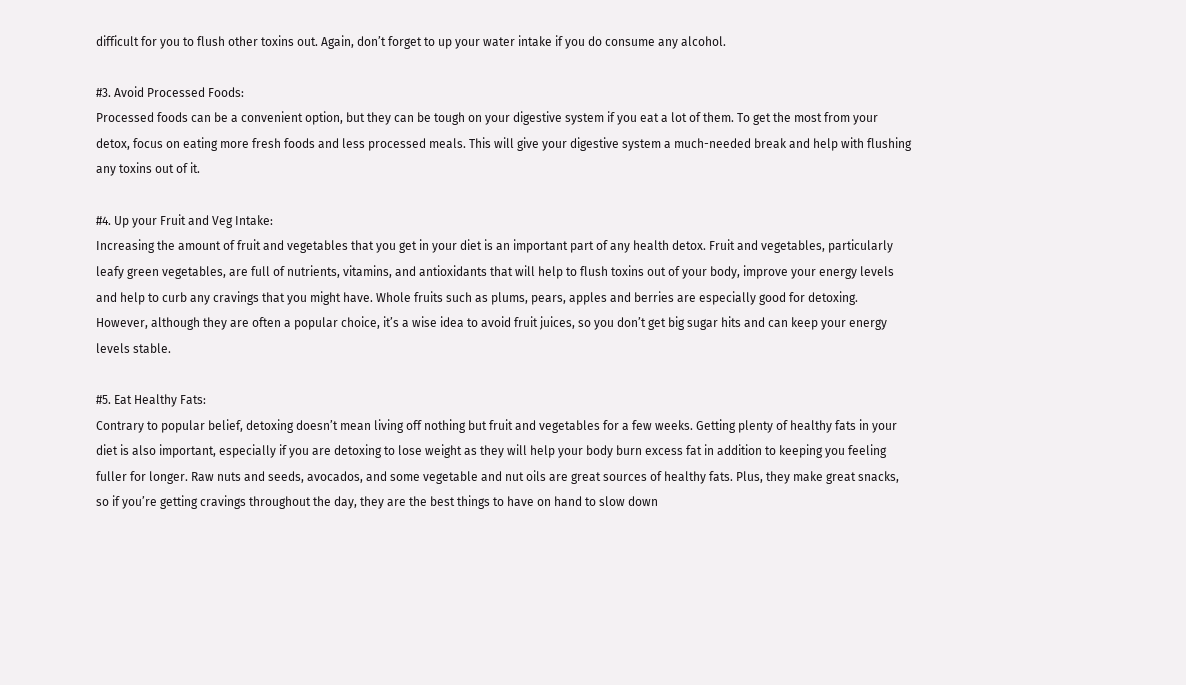difficult for you to flush other toxins out. Again, don’t forget to up your water intake if you do consume any alcohol.

#3. Avoid Processed Foods:
Processed foods can be a convenient option, but they can be tough on your digestive system if you eat a lot of them. To get the most from your detox, focus on eating more fresh foods and less processed meals. This will give your digestive system a much-needed break and help with flushing any toxins out of it.

#4. Up your Fruit and Veg Intake:
Increasing the amount of fruit and vegetables that you get in your diet is an important part of any health detox. Fruit and vegetables, particularly leafy green vegetables, are full of nutrients, vitamins, and antioxidants that will help to flush toxins out of your body, improve your energy levels and help to curb any cravings that you might have. Whole fruits such as plums, pears, apples and berries are especially good for detoxing. However, although they are often a popular choice, it’s a wise idea to avoid fruit juices, so you don’t get big sugar hits and can keep your energy levels stable.

#5. Eat Healthy Fats:
Contrary to popular belief, detoxing doesn’t mean living off nothing but fruit and vegetables for a few weeks. Getting plenty of healthy fats in your diet is also important, especially if you are detoxing to lose weight as they will help your body burn excess fat in addition to keeping you feeling fuller for longer. Raw nuts and seeds, avocados, and some vegetable and nut oils are great sources of healthy fats. Plus, they make great snacks, so if you’re getting cravings throughout the day, they are the best things to have on hand to slow down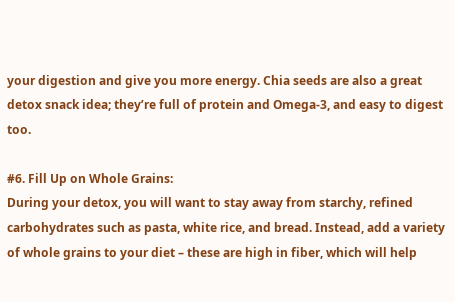your digestion and give you more energy. Chia seeds are also a great detox snack idea; they’re full of protein and Omega-3, and easy to digest too.

#6. Fill Up on Whole Grains:
During your detox, you will want to stay away from starchy, refined carbohydrates such as pasta, white rice, and bread. Instead, add a variety of whole grains to your diet – these are high in fiber, which will help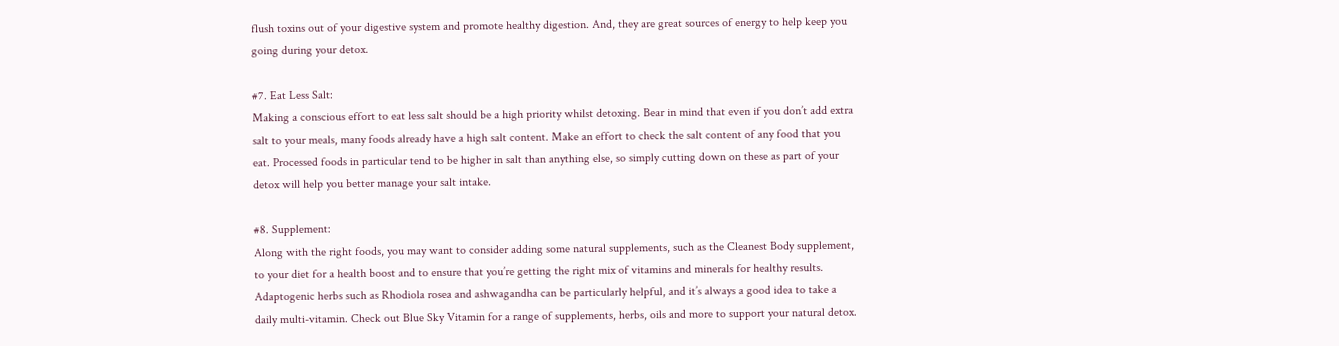flush toxins out of your digestive system and promote healthy digestion. And, they are great sources of energy to help keep you going during your detox.

#7. Eat Less Salt:
Making a conscious effort to eat less salt should be a high priority whilst detoxing. Bear in mind that even if you don’t add extra salt to your meals, many foods already have a high salt content. Make an effort to check the salt content of any food that you eat. Processed foods in particular tend to be higher in salt than anything else, so simply cutting down on these as part of your detox will help you better manage your salt intake.

#8. Supplement:
Along with the right foods, you may want to consider adding some natural supplements, such as the Cleanest Body supplement, to your diet for a health boost and to ensure that you’re getting the right mix of vitamins and minerals for healthy results. Adaptogenic herbs such as Rhodiola rosea and ashwagandha can be particularly helpful, and it’s always a good idea to take a daily multi-vitamin. Check out Blue Sky Vitamin for a range of supplements, herbs, oils and more to support your natural detox.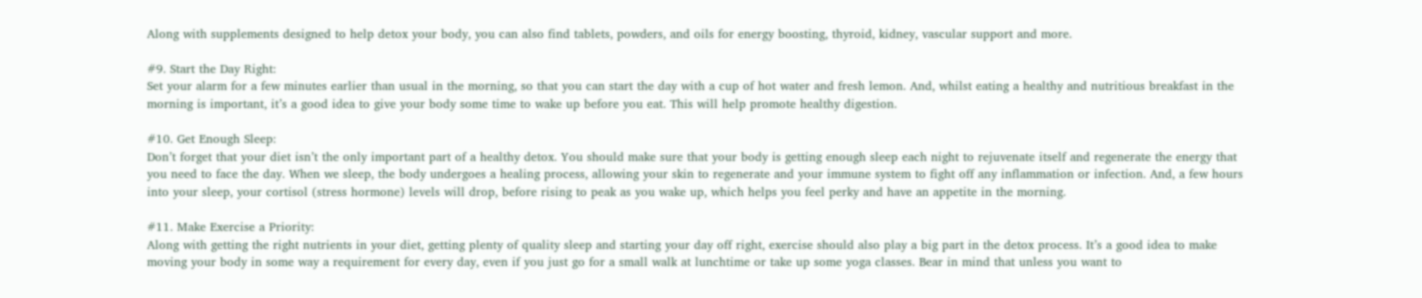Along with supplements designed to help detox your body, you can also find tablets, powders, and oils for energy boosting, thyroid, kidney, vascular support and more.

#9. Start the Day Right:
Set your alarm for a few minutes earlier than usual in the morning, so that you can start the day with a cup of hot water and fresh lemon. And, whilst eating a healthy and nutritious breakfast in the morning is important, it’s a good idea to give your body some time to wake up before you eat. This will help promote healthy digestion.

#10. Get Enough Sleep:
Don’t forget that your diet isn’t the only important part of a healthy detox. You should make sure that your body is getting enough sleep each night to rejuvenate itself and regenerate the energy that you need to face the day. When we sleep, the body undergoes a healing process, allowing your skin to regenerate and your immune system to fight off any inflammation or infection. And, a few hours into your sleep, your cortisol (stress hormone) levels will drop, before rising to peak as you wake up, which helps you feel perky and have an appetite in the morning.

#11. Make Exercise a Priority:
Along with getting the right nutrients in your diet, getting plenty of quality sleep and starting your day off right, exercise should also play a big part in the detox process. It’s a good idea to make moving your body in some way a requirement for every day, even if you just go for a small walk at lunchtime or take up some yoga classes. Bear in mind that unless you want to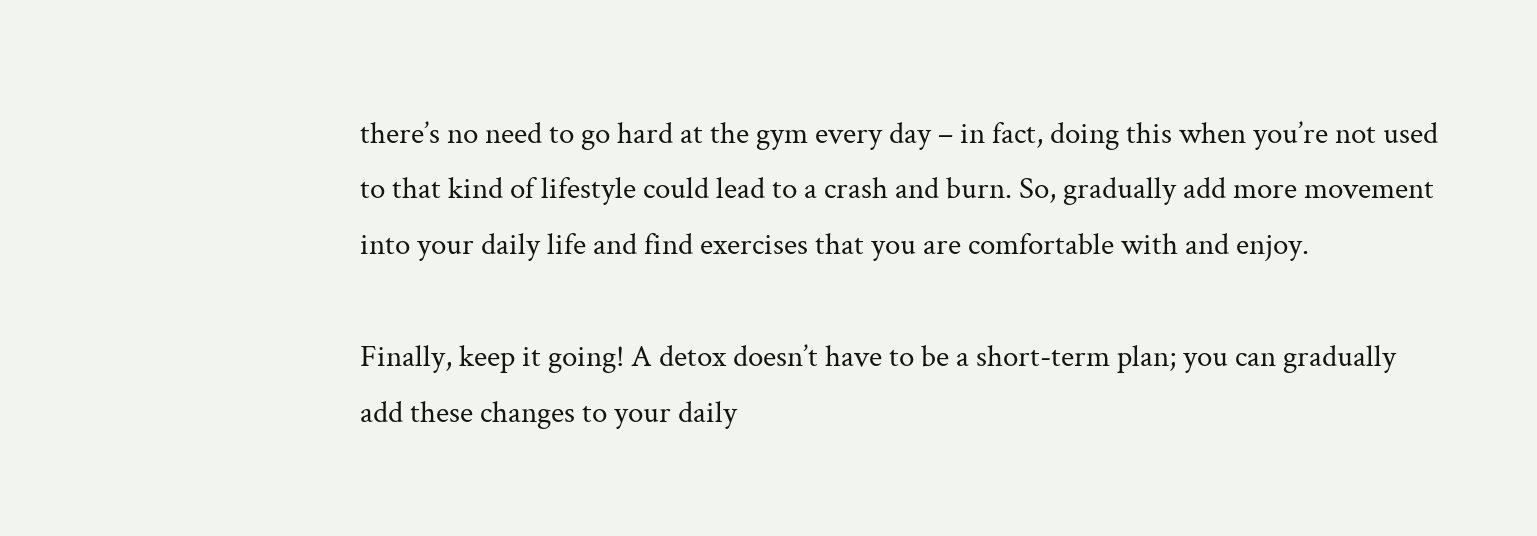there’s no need to go hard at the gym every day – in fact, doing this when you’re not used to that kind of lifestyle could lead to a crash and burn. So, gradually add more movement into your daily life and find exercises that you are comfortable with and enjoy.

Finally, keep it going! A detox doesn’t have to be a short-term plan; you can gradually add these changes to your daily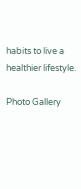habits to live a healthier lifestyle.

Photo Gallery